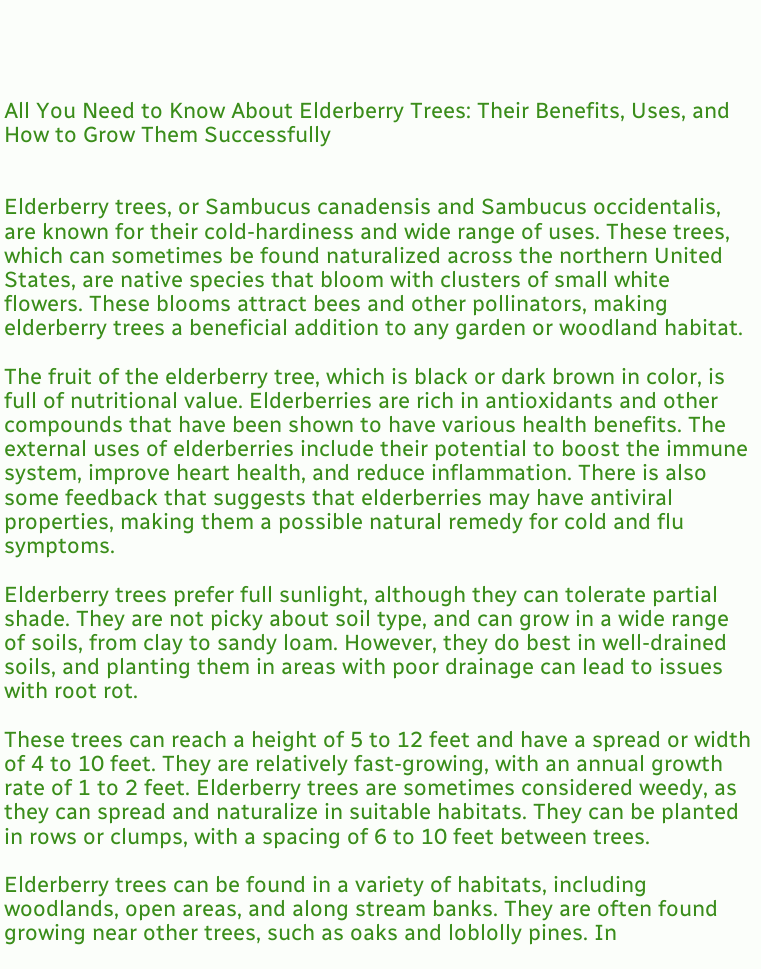All You Need to Know About Elderberry Trees: Their Benefits, Uses, and How to Grow Them Successfully


Elderberry trees, or Sambucus canadensis and Sambucus occidentalis, are known for their cold-hardiness and wide range of uses. These trees, which can sometimes be found naturalized across the northern United States, are native species that bloom with clusters of small white flowers. These blooms attract bees and other pollinators, making elderberry trees a beneficial addition to any garden or woodland habitat.

The fruit of the elderberry tree, which is black or dark brown in color, is full of nutritional value. Elderberries are rich in antioxidants and other compounds that have been shown to have various health benefits. The external uses of elderberries include their potential to boost the immune system, improve heart health, and reduce inflammation. There is also some feedback that suggests that elderberries may have antiviral properties, making them a possible natural remedy for cold and flu symptoms.

Elderberry trees prefer full sunlight, although they can tolerate partial shade. They are not picky about soil type, and can grow in a wide range of soils, from clay to sandy loam. However, they do best in well-drained soils, and planting them in areas with poor drainage can lead to issues with root rot.

These trees can reach a height of 5 to 12 feet and have a spread or width of 4 to 10 feet. They are relatively fast-growing, with an annual growth rate of 1 to 2 feet. Elderberry trees are sometimes considered weedy, as they can spread and naturalize in suitable habitats. They can be planted in rows or clumps, with a spacing of 6 to 10 feet between trees.

Elderberry trees can be found in a variety of habitats, including woodlands, open areas, and along stream banks. They are often found growing near other trees, such as oaks and loblolly pines. In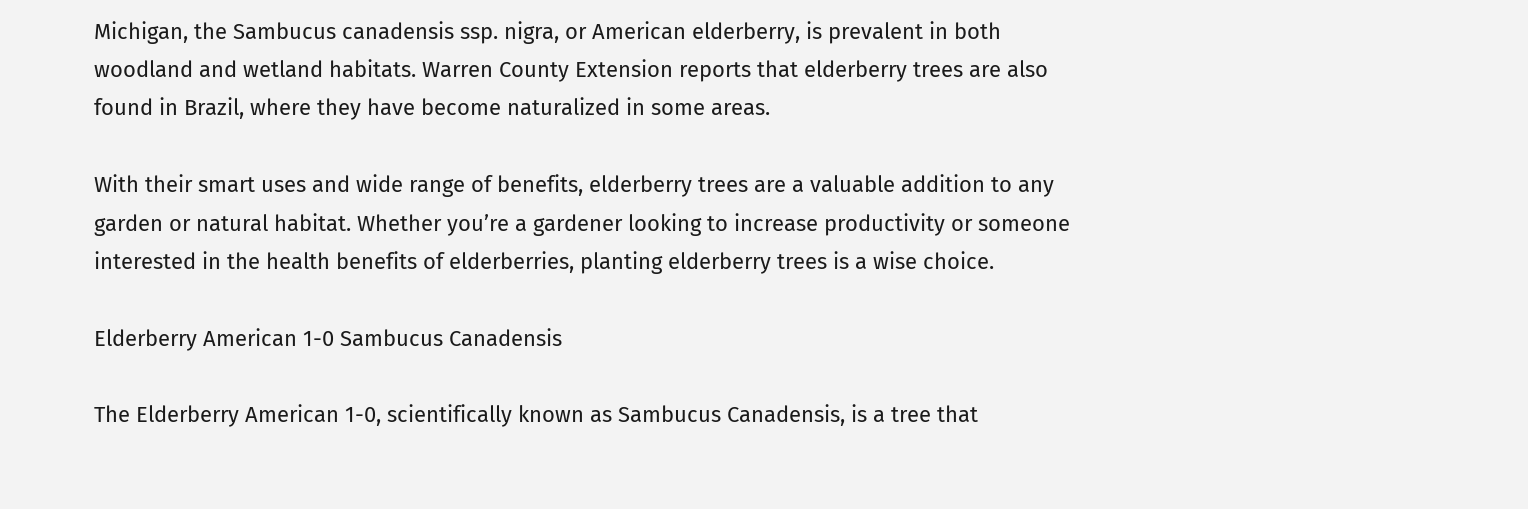Michigan, the Sambucus canadensis ssp. nigra, or American elderberry, is prevalent in both woodland and wetland habitats. Warren County Extension reports that elderberry trees are also found in Brazil, where they have become naturalized in some areas.

With their smart uses and wide range of benefits, elderberry trees are a valuable addition to any garden or natural habitat. Whether you’re a gardener looking to increase productivity or someone interested in the health benefits of elderberries, planting elderberry trees is a wise choice.

Elderberry American 1-0 Sambucus Canadensis

The Elderberry American 1-0, scientifically known as Sambucus Canadensis, is a tree that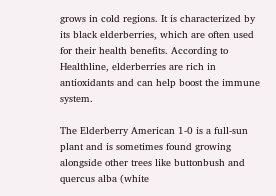grows in cold regions. It is characterized by its black elderberries, which are often used for their health benefits. According to Healthline, elderberries are rich in antioxidants and can help boost the immune system.

The Elderberry American 1-0 is a full-sun plant and is sometimes found growing alongside other trees like buttonbush and quercus alba (white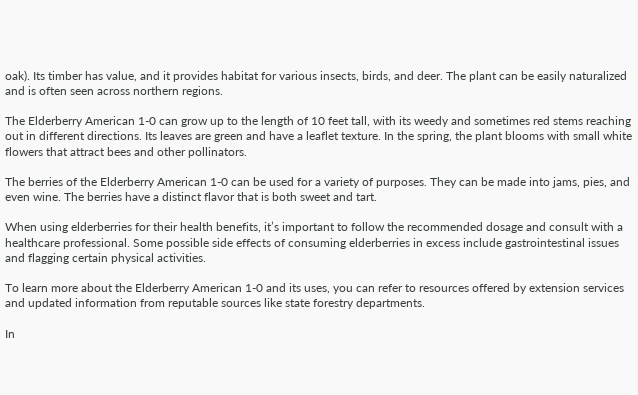oak). Its timber has value, and it provides habitat for various insects, birds, and deer. The plant can be easily naturalized and is often seen across northern regions.

The Elderberry American 1-0 can grow up to the length of 10 feet tall, with its weedy and sometimes red stems reaching out in different directions. Its leaves are green and have a leaflet texture. In the spring, the plant blooms with small white flowers that attract bees and other pollinators.

The berries of the Elderberry American 1-0 can be used for a variety of purposes. They can be made into jams, pies, and even wine. The berries have a distinct flavor that is both sweet and tart.

When using elderberries for their health benefits, it’s important to follow the recommended dosage and consult with a healthcare professional. Some possible side effects of consuming elderberries in excess include gastrointestinal issues and flagging certain physical activities.

To learn more about the Elderberry American 1-0 and its uses, you can refer to resources offered by extension services and updated information from reputable sources like state forestry departments.

In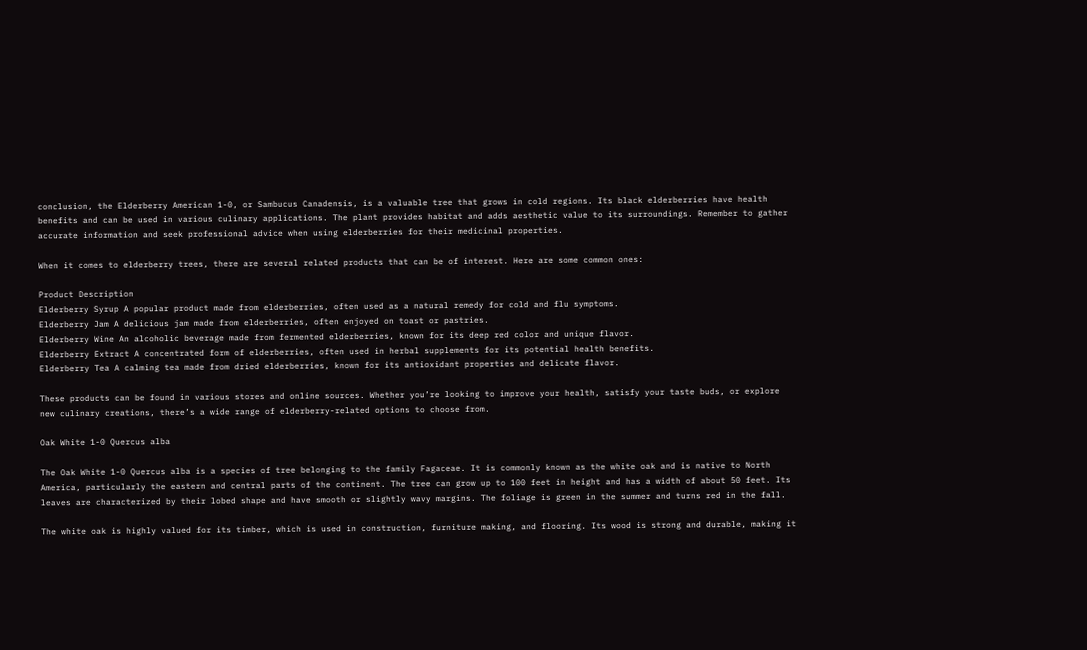conclusion, the Elderberry American 1-0, or Sambucus Canadensis, is a valuable tree that grows in cold regions. Its black elderberries have health benefits and can be used in various culinary applications. The plant provides habitat and adds aesthetic value to its surroundings. Remember to gather accurate information and seek professional advice when using elderberries for their medicinal properties.

When it comes to elderberry trees, there are several related products that can be of interest. Here are some common ones:

Product Description
Elderberry Syrup A popular product made from elderberries, often used as a natural remedy for cold and flu symptoms.
Elderberry Jam A delicious jam made from elderberries, often enjoyed on toast or pastries.
Elderberry Wine An alcoholic beverage made from fermented elderberries, known for its deep red color and unique flavor.
Elderberry Extract A concentrated form of elderberries, often used in herbal supplements for its potential health benefits.
Elderberry Tea A calming tea made from dried elderberries, known for its antioxidant properties and delicate flavor.

These products can be found in various stores and online sources. Whether you’re looking to improve your health, satisfy your taste buds, or explore new culinary creations, there’s a wide range of elderberry-related options to choose from.

Oak White 1-0 Quercus alba

The Oak White 1-0 Quercus alba is a species of tree belonging to the family Fagaceae. It is commonly known as the white oak and is native to North America, particularly the eastern and central parts of the continent. The tree can grow up to 100 feet in height and has a width of about 50 feet. Its leaves are characterized by their lobed shape and have smooth or slightly wavy margins. The foliage is green in the summer and turns red in the fall.

The white oak is highly valued for its timber, which is used in construction, furniture making, and flooring. Its wood is strong and durable, making it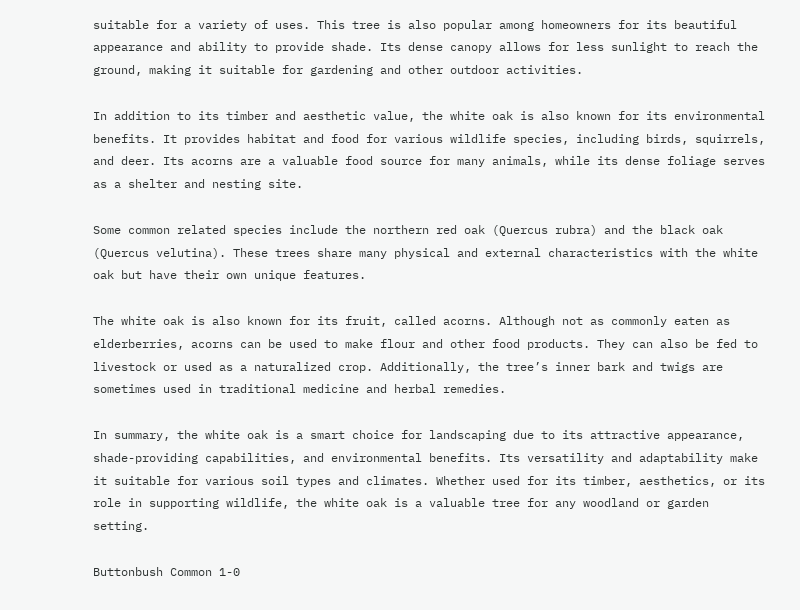suitable for a variety of uses. This tree is also popular among homeowners for its beautiful appearance and ability to provide shade. Its dense canopy allows for less sunlight to reach the ground, making it suitable for gardening and other outdoor activities.

In addition to its timber and aesthetic value, the white oak is also known for its environmental benefits. It provides habitat and food for various wildlife species, including birds, squirrels, and deer. Its acorns are a valuable food source for many animals, while its dense foliage serves as a shelter and nesting site.

Some common related species include the northern red oak (Quercus rubra) and the black oak (Quercus velutina). These trees share many physical and external characteristics with the white oak but have their own unique features.

The white oak is also known for its fruit, called acorns. Although not as commonly eaten as elderberries, acorns can be used to make flour and other food products. They can also be fed to livestock or used as a naturalized crop. Additionally, the tree’s inner bark and twigs are sometimes used in traditional medicine and herbal remedies.

In summary, the white oak is a smart choice for landscaping due to its attractive appearance, shade-providing capabilities, and environmental benefits. Its versatility and adaptability make it suitable for various soil types and climates. Whether used for its timber, aesthetics, or its role in supporting wildlife, the white oak is a valuable tree for any woodland or garden setting.

Buttonbush Common 1-0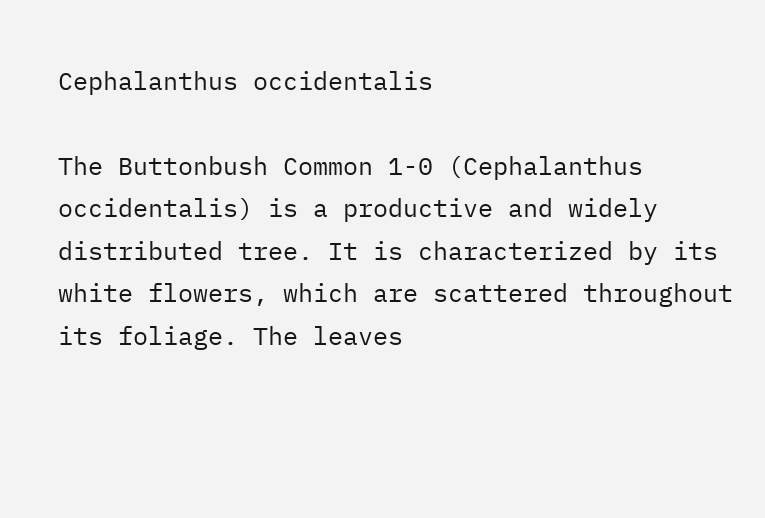Cephalanthus occidentalis

The Buttonbush Common 1-0 (Cephalanthus occidentalis) is a productive and widely distributed tree. It is characterized by its white flowers, which are scattered throughout its foliage. The leaves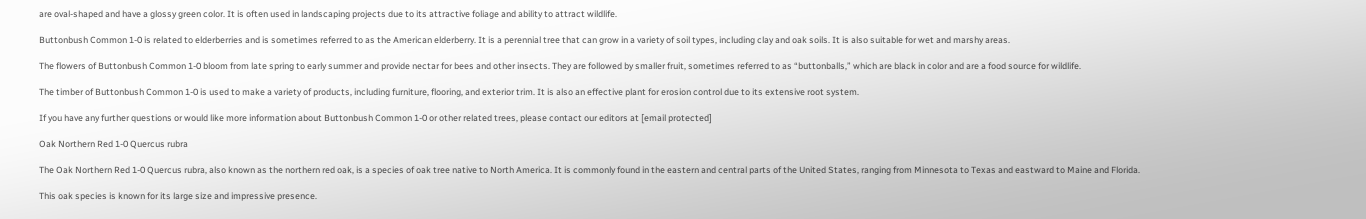are oval-shaped and have a glossy green color. It is often used in landscaping projects due to its attractive foliage and ability to attract wildlife.

Buttonbush Common 1-0 is related to elderberries and is sometimes referred to as the American elderberry. It is a perennial tree that can grow in a variety of soil types, including clay and oak soils. It is also suitable for wet and marshy areas.

The flowers of Buttonbush Common 1-0 bloom from late spring to early summer and provide nectar for bees and other insects. They are followed by smaller fruit, sometimes referred to as “buttonballs,” which are black in color and are a food source for wildlife.

The timber of Buttonbush Common 1-0 is used to make a variety of products, including furniture, flooring, and exterior trim. It is also an effective plant for erosion control due to its extensive root system.

If you have any further questions or would like more information about Buttonbush Common 1-0 or other related trees, please contact our editors at [email protected]

Oak Northern Red 1-0 Quercus rubra

The Oak Northern Red 1-0 Quercus rubra, also known as the northern red oak, is a species of oak tree native to North America. It is commonly found in the eastern and central parts of the United States, ranging from Minnesota to Texas and eastward to Maine and Florida.

This oak species is known for its large size and impressive presence.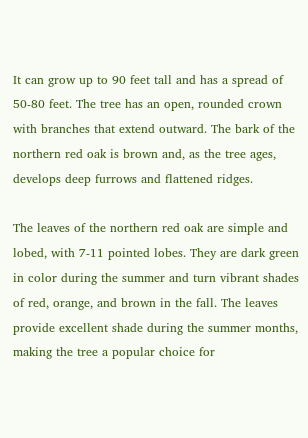It can grow up to 90 feet tall and has a spread of 50-80 feet. The tree has an open, rounded crown with branches that extend outward. The bark of the northern red oak is brown and, as the tree ages, develops deep furrows and flattened ridges.

The leaves of the northern red oak are simple and lobed, with 7-11 pointed lobes. They are dark green in color during the summer and turn vibrant shades of red, orange, and brown in the fall. The leaves provide excellent shade during the summer months, making the tree a popular choice for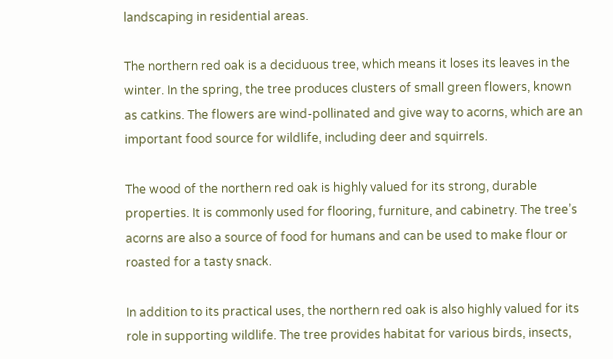landscaping in residential areas.

The northern red oak is a deciduous tree, which means it loses its leaves in the winter. In the spring, the tree produces clusters of small green flowers, known as catkins. The flowers are wind-pollinated and give way to acorns, which are an important food source for wildlife, including deer and squirrels.

The wood of the northern red oak is highly valued for its strong, durable properties. It is commonly used for flooring, furniture, and cabinetry. The tree’s acorns are also a source of food for humans and can be used to make flour or roasted for a tasty snack.

In addition to its practical uses, the northern red oak is also highly valued for its role in supporting wildlife. The tree provides habitat for various birds, insects,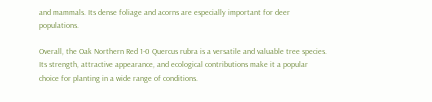and mammals. Its dense foliage and acorns are especially important for deer populations.

Overall, the Oak Northern Red 1-0 Quercus rubra is a versatile and valuable tree species. Its strength, attractive appearance, and ecological contributions make it a popular choice for planting in a wide range of conditions.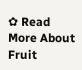✿ Read More About Fruit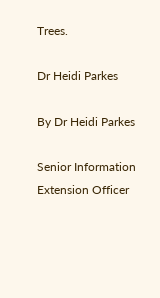Trees.

Dr Heidi Parkes

By Dr Heidi Parkes

Senior Information Extension Officer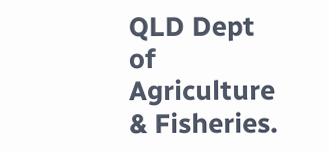QLD Dept of Agriculture & Fisheries.